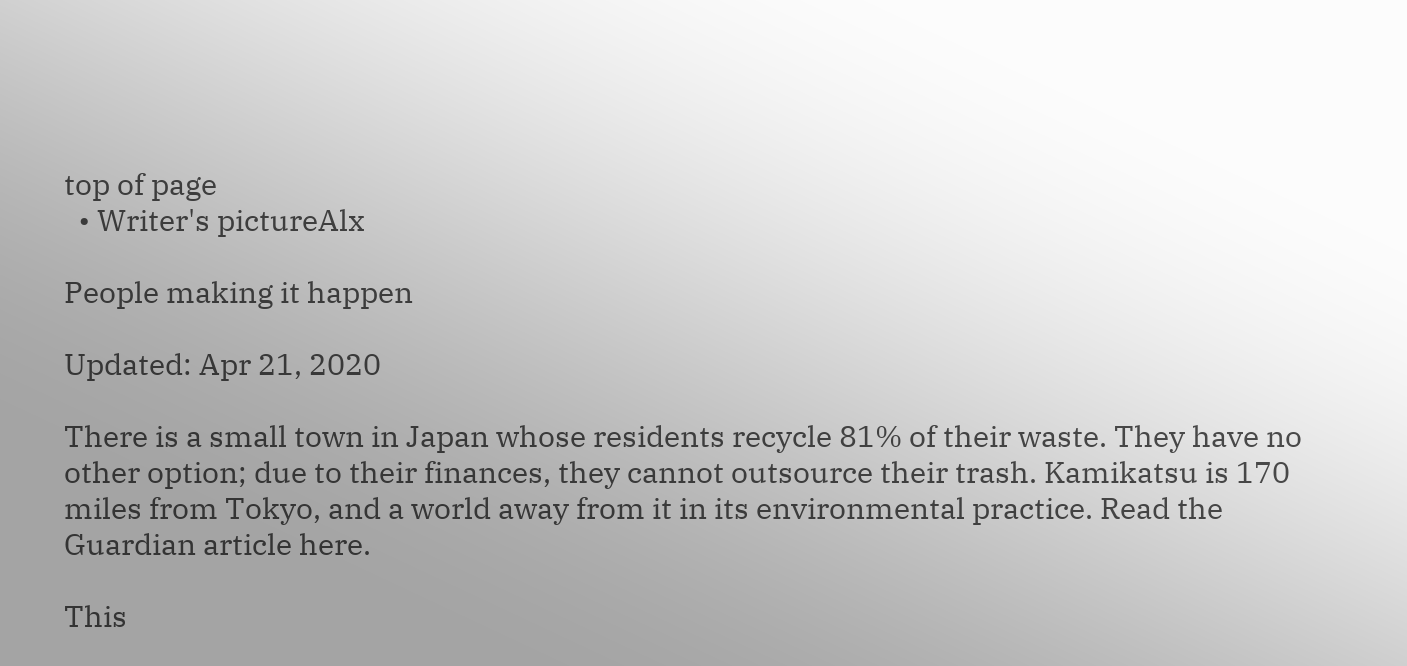top of page
  • Writer's pictureAlx

People making it happen

Updated: Apr 21, 2020

There is a small town in Japan whose residents recycle 81% of their waste. They have no other option; due to their finances, they cannot outsource their trash. Kamikatsu is 170 miles from Tokyo, and a world away from it in its environmental practice. Read the Guardian article here.

This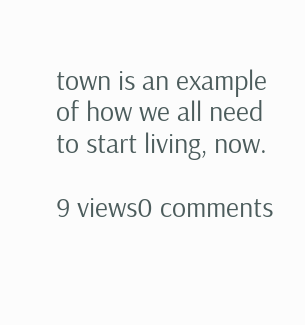town is an example of how we all need to start living, now.

9 views0 comments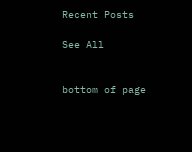Recent Posts

See All


bottom of page